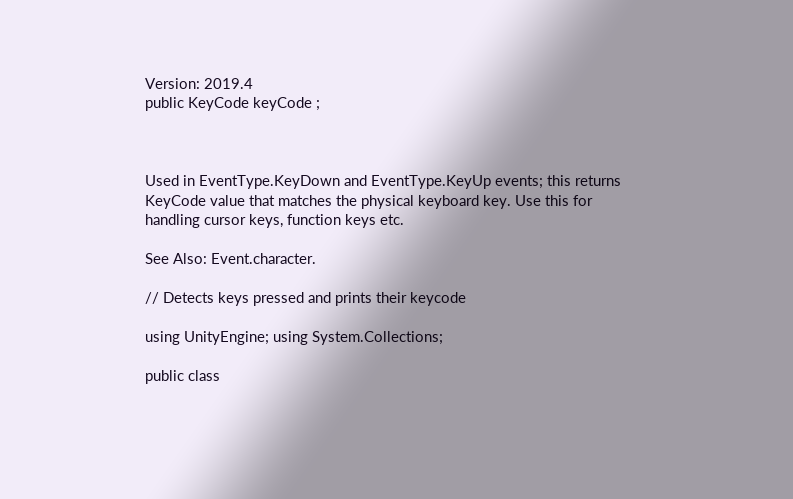Version: 2019.4
public KeyCode keyCode ;



Used in EventType.KeyDown and EventType.KeyUp events; this returns KeyCode value that matches the physical keyboard key. Use this for handling cursor keys, function keys etc.

See Also: Event.character.

// Detects keys pressed and prints their keycode

using UnityEngine; using System.Collections;

public class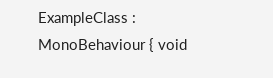ExampleClass : MonoBehaviour { void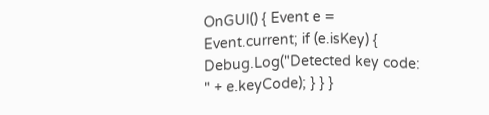OnGUI() { Event e = Event.current; if (e.isKey) { Debug.Log("Detected key code: " + e.keyCode); } } }